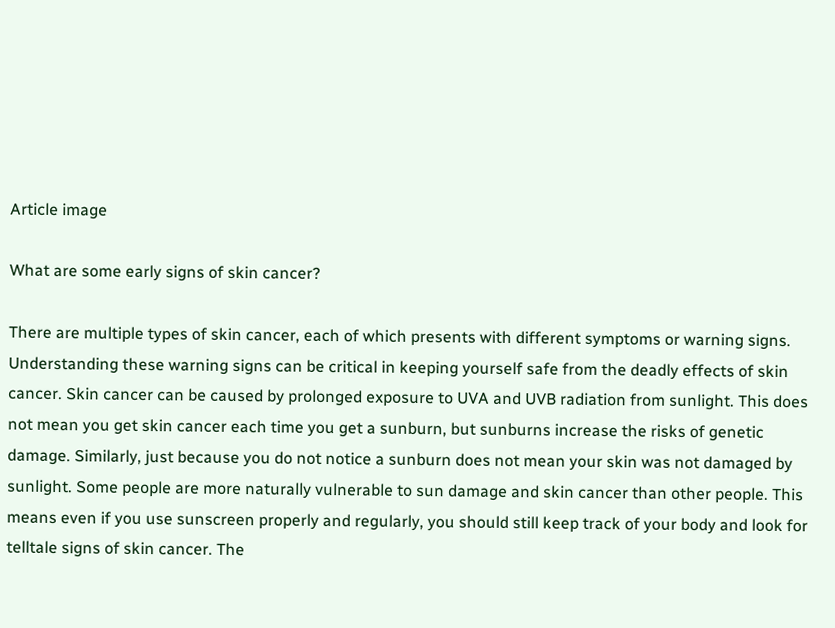Article image

What are some early signs of skin cancer?

There are multiple types of skin cancer, each of which presents with different symptoms or warning signs. Understanding these warning signs can be critical in keeping yourself safe from the deadly effects of skin cancer. Skin cancer can be caused by prolonged exposure to UVA and UVB radiation from sunlight. This does not mean you get skin cancer each time you get a sunburn, but sunburns increase the risks of genetic damage. Similarly, just because you do not notice a sunburn does not mean your skin was not damaged by sunlight. Some people are more naturally vulnerable to sun damage and skin cancer than other people. This means even if you use sunscreen properly and regularly, you should still keep track of your body and look for telltale signs of skin cancer. The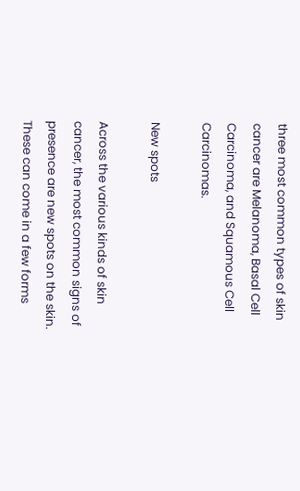three most common types of skin cancer are Melanoma, Basal Cell Carcinoma, and Squamous Cell Carcinomas.

New spots

Across the various kinds of skin cancer, the most common signs of presence are new spots on the skin. These can come in a few forms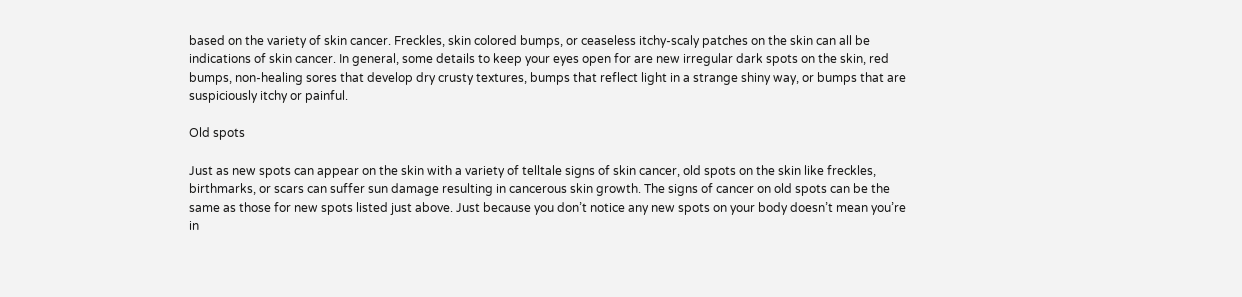based on the variety of skin cancer. Freckles, skin colored bumps, or ceaseless itchy-scaly patches on the skin can all be indications of skin cancer. In general, some details to keep your eyes open for are new irregular dark spots on the skin, red bumps, non-healing sores that develop dry crusty textures, bumps that reflect light in a strange shiny way, or bumps that are suspiciously itchy or painful.

Old spots

Just as new spots can appear on the skin with a variety of telltale signs of skin cancer, old spots on the skin like freckles, birthmarks, or scars can suffer sun damage resulting in cancerous skin growth. The signs of cancer on old spots can be the same as those for new spots listed just above. Just because you don’t notice any new spots on your body doesn’t mean you’re in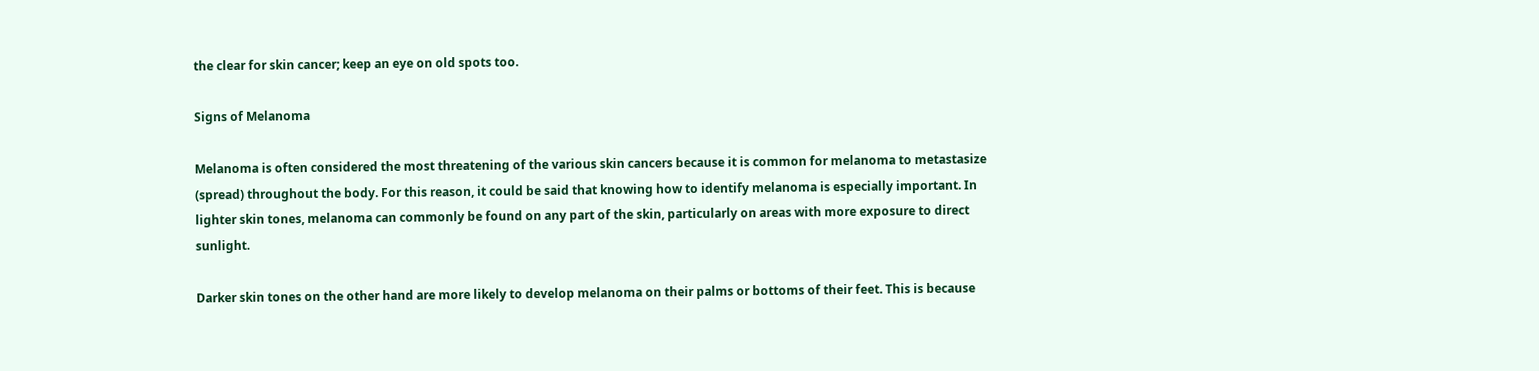the clear for skin cancer; keep an eye on old spots too.

Signs of Melanoma

Melanoma is often considered the most threatening of the various skin cancers because it is common for melanoma to metastasize (spread) throughout the body. For this reason, it could be said that knowing how to identify melanoma is especially important. In lighter skin tones, melanoma can commonly be found on any part of the skin, particularly on areas with more exposure to direct sunlight.

Darker skin tones on the other hand are more likely to develop melanoma on their palms or bottoms of their feet. This is because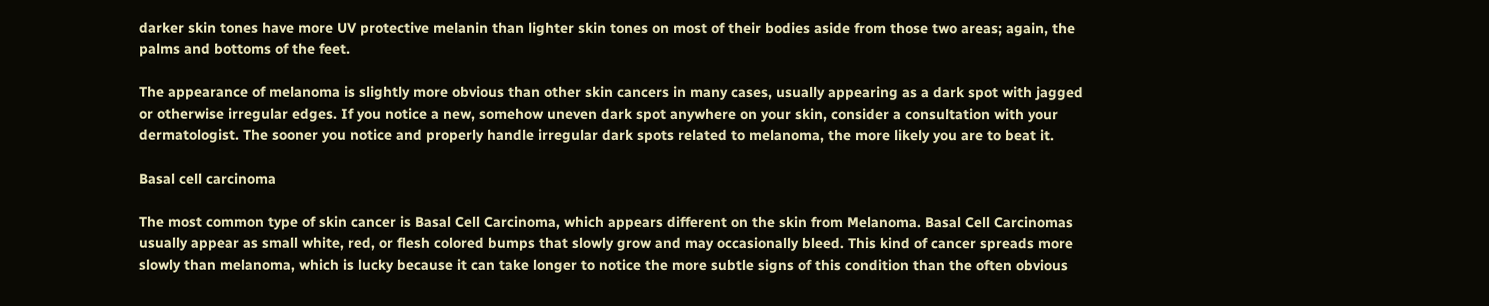darker skin tones have more UV protective melanin than lighter skin tones on most of their bodies aside from those two areas; again, the palms and bottoms of the feet.

The appearance of melanoma is slightly more obvious than other skin cancers in many cases, usually appearing as a dark spot with jagged or otherwise irregular edges. If you notice a new, somehow uneven dark spot anywhere on your skin, consider a consultation with your dermatologist. The sooner you notice and properly handle irregular dark spots related to melanoma, the more likely you are to beat it.

Basal cell carcinoma

The most common type of skin cancer is Basal Cell Carcinoma, which appears different on the skin from Melanoma. Basal Cell Carcinomas usually appear as small white, red, or flesh colored bumps that slowly grow and may occasionally bleed. This kind of cancer spreads more slowly than melanoma, which is lucky because it can take longer to notice the more subtle signs of this condition than the often obvious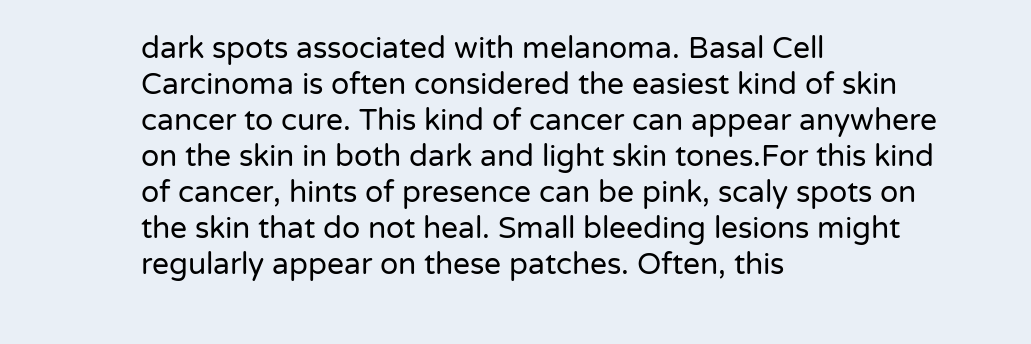dark spots associated with melanoma. Basal Cell Carcinoma is often considered the easiest kind of skin cancer to cure. This kind of cancer can appear anywhere on the skin in both dark and light skin tones.For this kind of cancer, hints of presence can be pink, scaly spots on the skin that do not heal. Small bleeding lesions might regularly appear on these patches. Often, this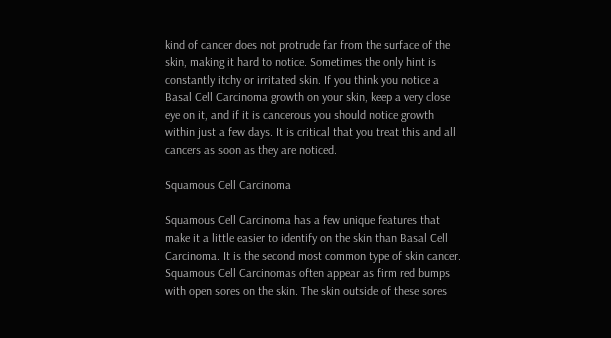kind of cancer does not protrude far from the surface of the skin, making it hard to notice. Sometimes the only hint is constantly itchy or irritated skin. If you think you notice a Basal Cell Carcinoma growth on your skin, keep a very close eye on it, and if it is cancerous you should notice growth within just a few days. It is critical that you treat this and all cancers as soon as they are noticed.

Squamous Cell Carcinoma

Squamous Cell Carcinoma has a few unique features that make it a little easier to identify on the skin than Basal Cell Carcinoma. It is the second most common type of skin cancer. Squamous Cell Carcinomas often appear as firm red bumps with open sores on the skin. The skin outside of these sores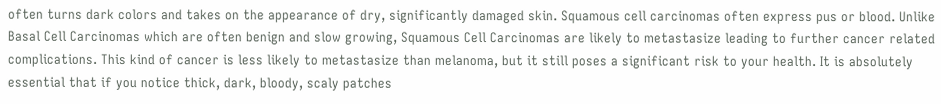often turns dark colors and takes on the appearance of dry, significantly damaged skin. Squamous cell carcinomas often express pus or blood. Unlike Basal Cell Carcinomas which are often benign and slow growing, Squamous Cell Carcinomas are likely to metastasize leading to further cancer related complications. This kind of cancer is less likely to metastasize than melanoma, but it still poses a significant risk to your health. It is absolutely essential that if you notice thick, dark, bloody, scaly patches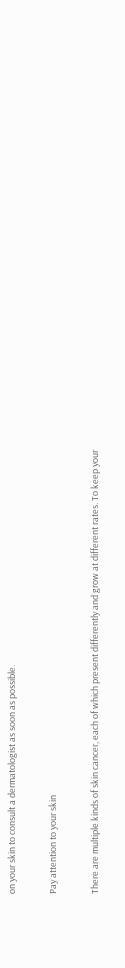on your skin to consult a dermatologist as soon as possible.

Pay attention to your skin

There are multiple kinds of skin cancer, each of which present differently and grow at different rates. To keep your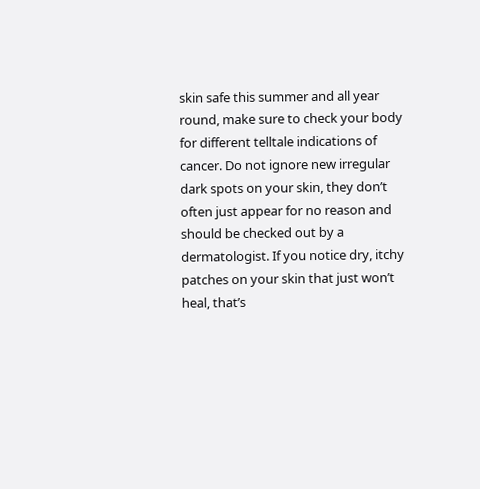skin safe this summer and all year round, make sure to check your body for different telltale indications of cancer. Do not ignore new irregular dark spots on your skin, they don’t often just appear for no reason and should be checked out by a dermatologist. If you notice dry, itchy patches on your skin that just won’t heal, that’s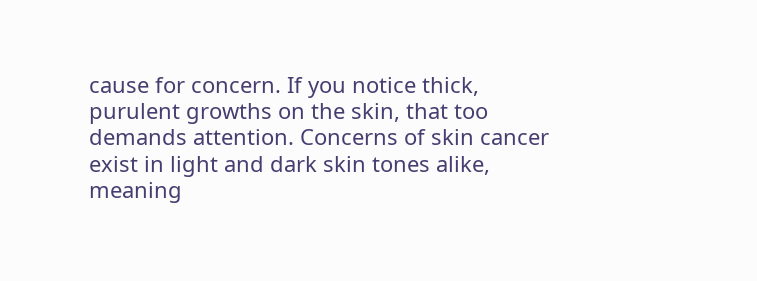cause for concern. If you notice thick, purulent growths on the skin, that too demands attention. Concerns of skin cancer exist in light and dark skin tones alike, meaning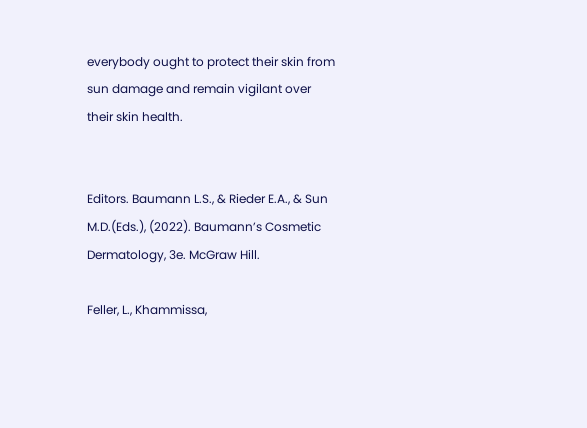everybody ought to protect their skin from sun damage and remain vigilant over their skin health.


Editors. Baumann L.S., & Rieder E.A., & Sun M.D.(Eds.), (2022). Baumann’s Cosmetic Dermatology, 3e. McGraw Hill.

Feller, L., Khammissa,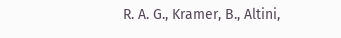R. A. G., Kramer, B., Altini,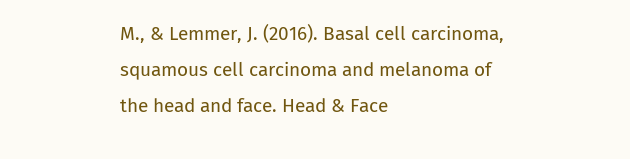M., & Lemmer, J. (2016). Basal cell carcinoma, squamous cell carcinoma and melanoma of the head and face. Head & Face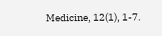Medicine, 12(1), 1-7.